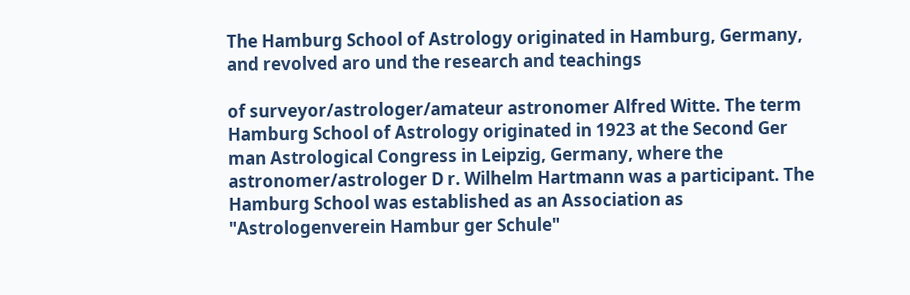The Hamburg School of Astrology originated in Hamburg, Germany, and revolved aro und the research and teachings

of surveyor/astrologer/amateur astronomer Alfred Witte. The term Hamburg School of Astrology originated in 1923 at the Second Ger man Astrological Congress in Leipzig, Germany, where the astronomer/astrologer D r. Wilhelm Hartmann was a participant. The Hamburg School was established as an Association as "Astrologenverein Hambur ger Schule"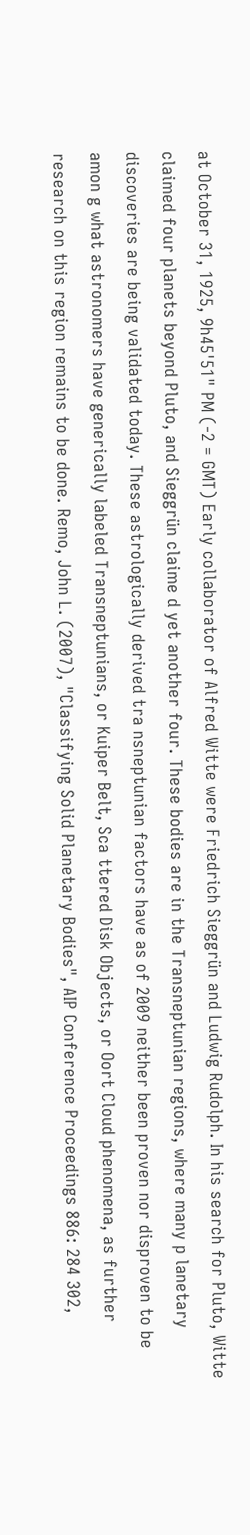at October 31, 1925, 9h45'51" PM (-2 = GMT) Early collaborator of Alfred Witte were Friedrich Sieggrün and Ludwig Rudolph. In his search for Pluto, Witte claimed four planets beyond Pluto, and Sieggrün claime d yet another four. These bodies are in the Transneptunian regions, where many p lanetary discoveries are being validated today. These astrologically derived tra nsneptunian factors have as of 2009 neither been proven nor disproven to be amon g what astronomers have generically labeled Transneptunians, or Kuiper Belt, Sca ttered Disk Objects, or Oort Cloud phenomena, as further research on this region remains to be done. Remo, John L. (2007), "Classifying Solid Planetary Bodies", AIP Conference Proceedings 886: 284 302,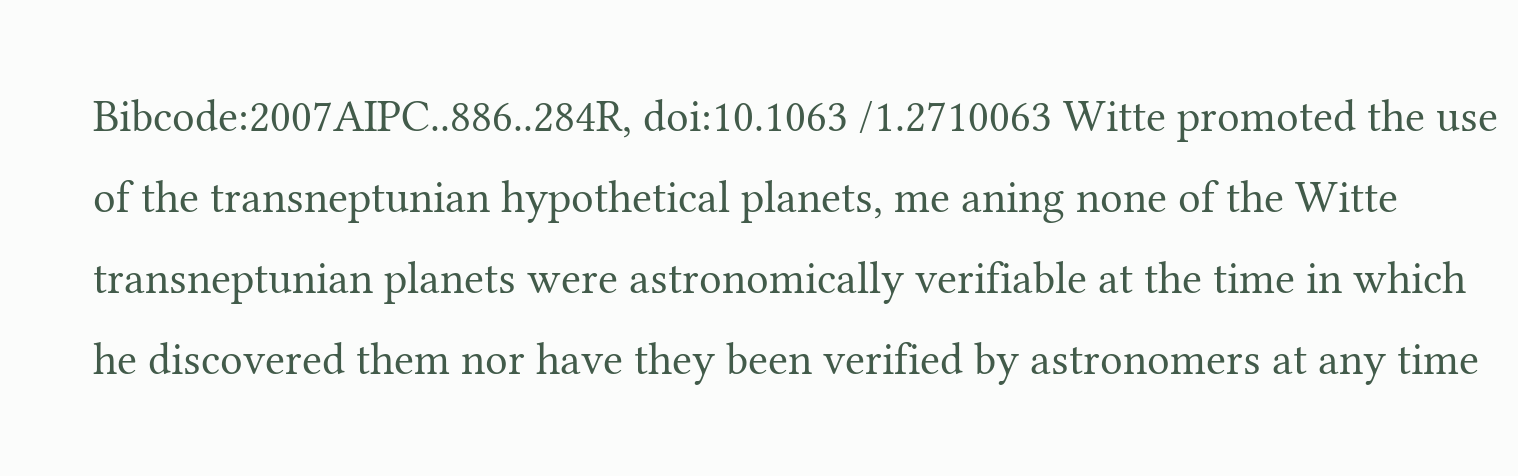Bibcode:2007AIPC..886..284R, doi:10.1063 /1.2710063 Witte promoted the use of the transneptunian hypothetical planets, me aning none of the Witte transneptunian planets were astronomically verifiable at the time in which he discovered them nor have they been verified by astronomers at any time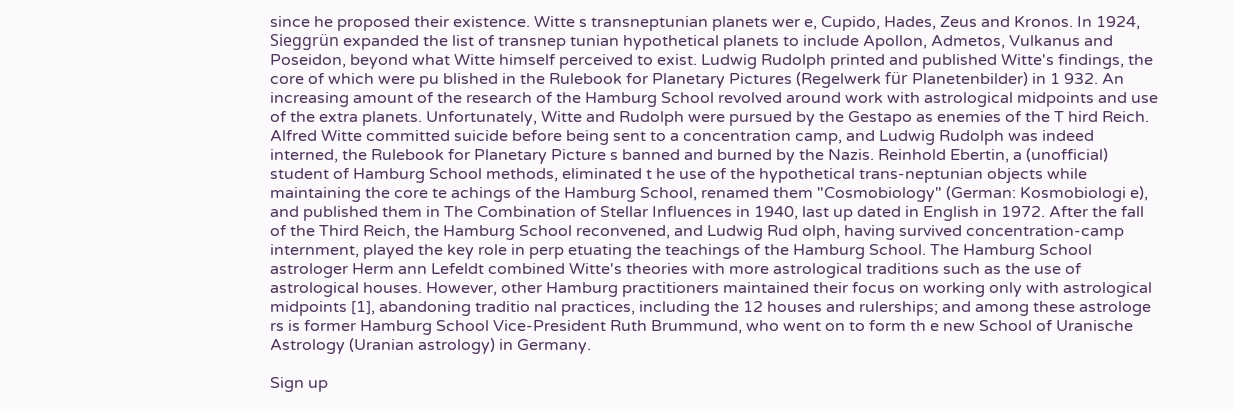since he proposed their existence. Witte s transneptunian planets wer e, Cupido, Hades, Zeus and Kronos. In 1924, Sieggrün expanded the list of transnep tunian hypothetical planets to include Apollon, Admetos, Vulkanus and Poseidon, beyond what Witte himself perceived to exist. Ludwig Rudolph printed and published Witte's findings, the core of which were pu blished in the Rulebook for Planetary Pictures (Regelwerk für Planetenbilder) in 1 932. An increasing amount of the research of the Hamburg School revolved around work with astrological midpoints and use of the extra planets. Unfortunately, Witte and Rudolph were pursued by the Gestapo as enemies of the T hird Reich. Alfred Witte committed suicide before being sent to a concentration camp, and Ludwig Rudolph was indeed interned, the Rulebook for Planetary Picture s banned and burned by the Nazis. Reinhold Ebertin, a (unofficial) student of Hamburg School methods, eliminated t he use of the hypothetical trans-neptunian objects while maintaining the core te achings of the Hamburg School, renamed them "Cosmobiology" (German: Kosmobiologi e), and published them in The Combination of Stellar Influences in 1940, last up dated in English in 1972. After the fall of the Third Reich, the Hamburg School reconvened, and Ludwig Rud olph, having survived concentration-camp internment, played the key role in perp etuating the teachings of the Hamburg School. The Hamburg School astrologer Herm ann Lefeldt combined Witte's theories with more astrological traditions such as the use of astrological houses. However, other Hamburg practitioners maintained their focus on working only with astrological midpoints [1], abandoning traditio nal practices, including the 12 houses and rulerships; and among these astrologe rs is former Hamburg School Vice-President Ruth Brummund, who went on to form th e new School of Uranische Astrology (Uranian astrology) in Germany.

Sign up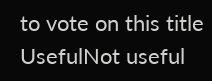to vote on this title
UsefulNot useful